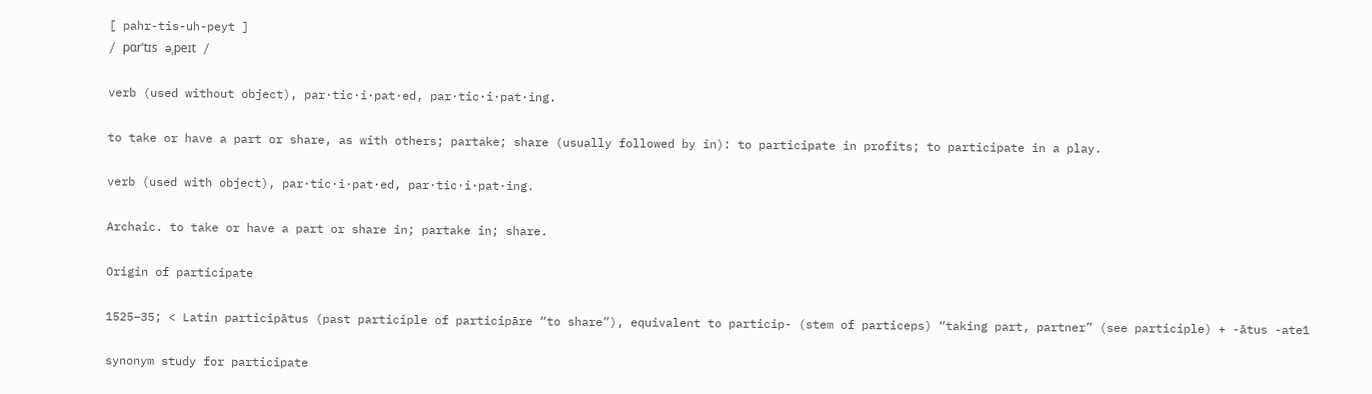[ pahr-tis-uh-peyt ]
/ pɑrˈtɪs əˌpeɪt /

verb (used without object), par·tic·i·pat·ed, par·tic·i·pat·ing.

to take or have a part or share, as with others; partake; share (usually followed by in): to participate in profits; to participate in a play.

verb (used with object), par·tic·i·pat·ed, par·tic·i·pat·ing.

Archaic. to take or have a part or share in; partake in; share.

Origin of participate

1525–35; < Latin participātus (past participle of participāre “to share”), equivalent to particip- (stem of particeps) “taking part, partner” (see participle) + -ātus -ate1

synonym study for participate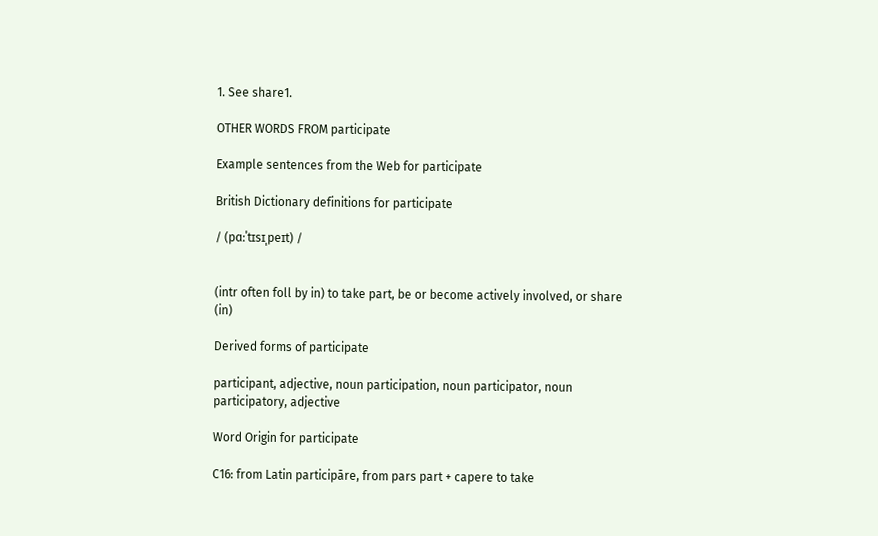1. See share1.

OTHER WORDS FROM participate

Example sentences from the Web for participate

British Dictionary definitions for participate

/ (pɑːˈtɪsɪˌpeɪt) /


(intr often foll by in) to take part, be or become actively involved, or share (in)

Derived forms of participate

participant, adjective, noun participation, noun participator, noun participatory, adjective

Word Origin for participate

C16: from Latin participāre, from pars part + capere to take